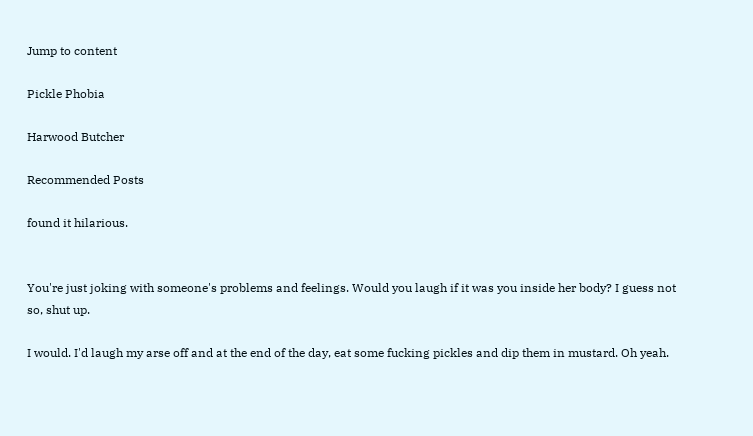Jump to content

Pickle Phobia

Harwood Butcher

Recommended Posts

found it hilarious.


You're just joking with someone's problems and feelings. Would you laugh if it was you inside her body? I guess not so, shut up.

I would. I'd laugh my arse off and at the end of the day, eat some fucking pickles and dip them in mustard. Oh yeah.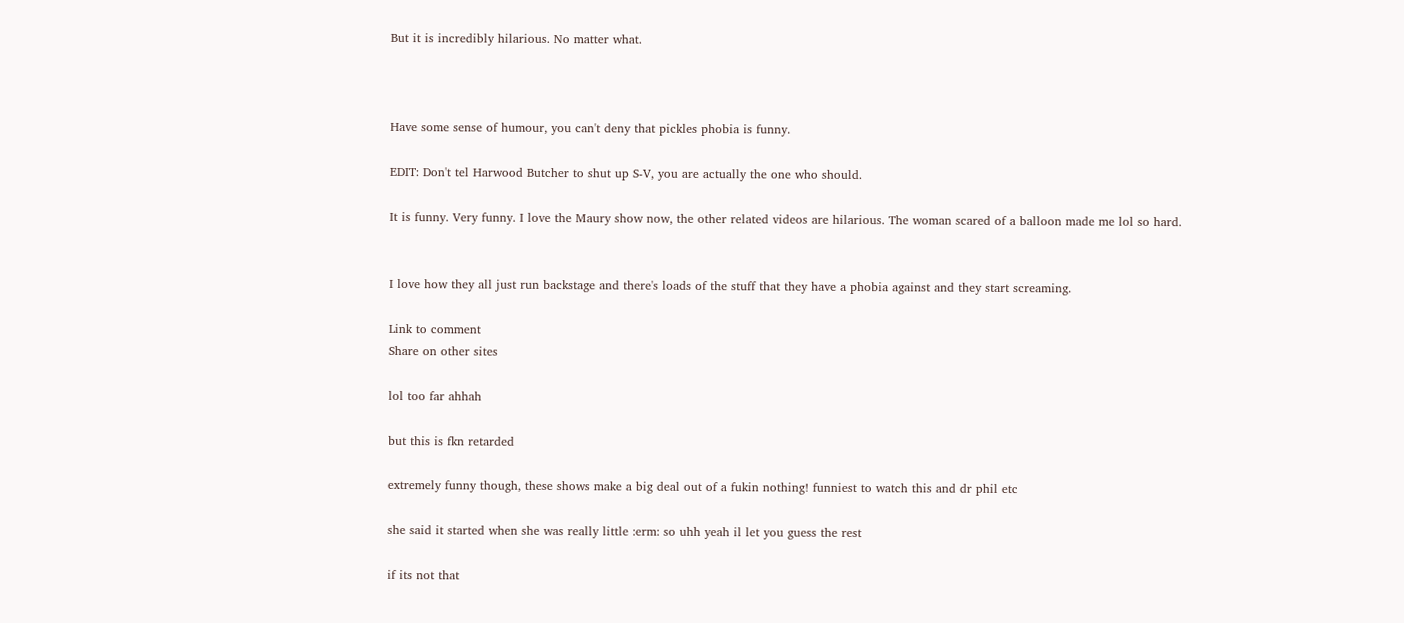But it is incredibly hilarious. No matter what.



Have some sense of humour, you can't deny that pickles phobia is funny.

EDIT: Don't tel Harwood Butcher to shut up S-V, you are actually the one who should.

It is funny. Very funny. I love the Maury show now, the other related videos are hilarious. The woman scared of a balloon made me lol so hard.


I love how they all just run backstage and there's loads of the stuff that they have a phobia against and they start screaming.

Link to comment
Share on other sites

lol too far ahhah

but this is fkn retarded

extremely funny though, these shows make a big deal out of a fukin nothing! funniest to watch this and dr phil etc

she said it started when she was really little :erm: so uhh yeah il let you guess the rest

if its not that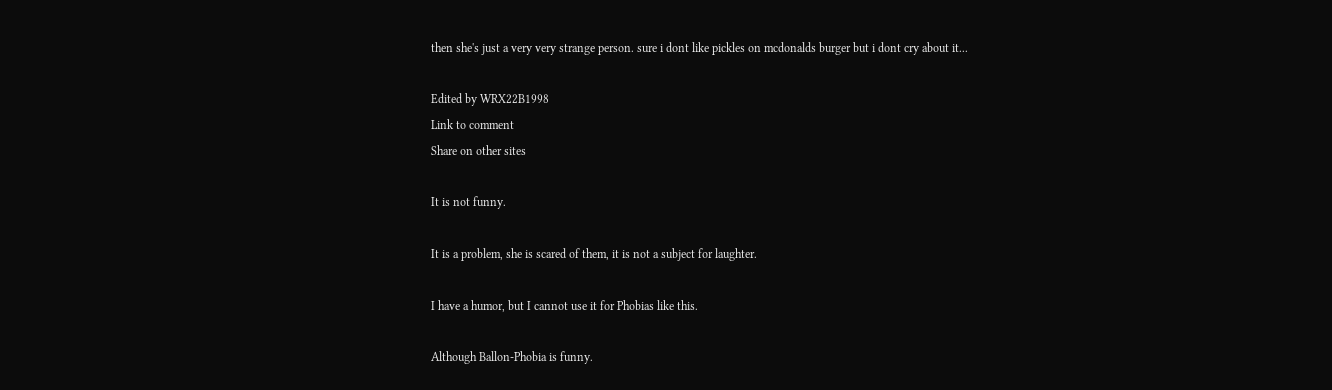then she's just a very very strange person. sure i dont like pickles on mcdonalds burger but i dont cry about it...

Edited by WRX22B1998
Link to comment
Share on other sites

It is not funny.

It is a problem, she is scared of them, it is not a subject for laughter.

I have a humor, but I cannot use it for Phobias like this.

Although Ballon-Phobia is funny.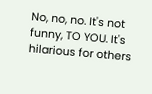No, no, no. It's not funny, TO YOU. It's hilarious for others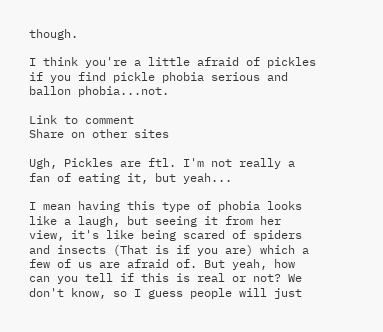though.

I think you're a little afraid of pickles if you find pickle phobia serious and ballon phobia...not.

Link to comment
Share on other sites

Ugh, Pickles are ftl. I'm not really a fan of eating it, but yeah...

I mean having this type of phobia looks like a laugh, but seeing it from her view, it's like being scared of spiders and insects (That is if you are) which a few of us are afraid of. But yeah, how can you tell if this is real or not? We don't know, so I guess people will just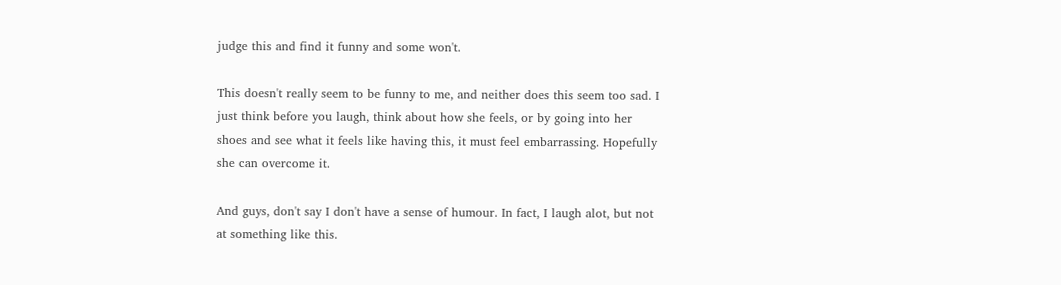judge this and find it funny and some won't.

This doesn't really seem to be funny to me, and neither does this seem too sad. I just think before you laugh, think about how she feels, or by going into her shoes and see what it feels like having this, it must feel embarrassing. Hopefully she can overcome it.

And guys, don't say I don't have a sense of humour. In fact, I laugh alot, but not at something like this.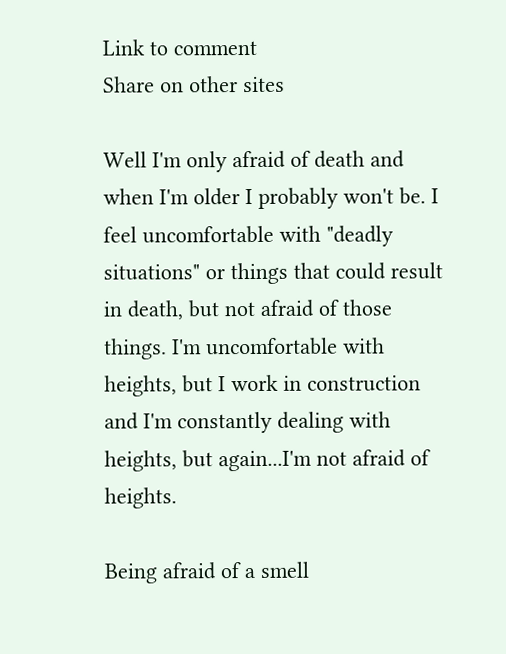Link to comment
Share on other sites

Well I'm only afraid of death and when I'm older I probably won't be. I feel uncomfortable with "deadly situations" or things that could result in death, but not afraid of those things. I'm uncomfortable with heights, but I work in construction and I'm constantly dealing with heights, but again...I'm not afraid of heights.

Being afraid of a smell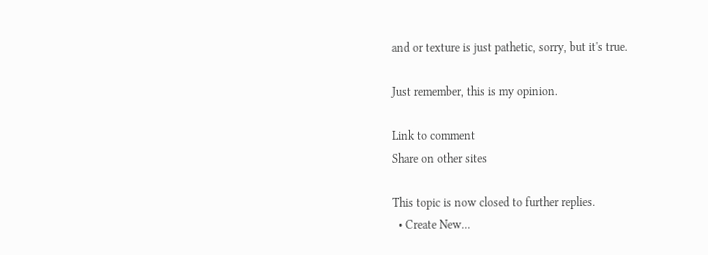and or texture is just pathetic, sorry, but it's true.

Just remember, this is my opinion.

Link to comment
Share on other sites

This topic is now closed to further replies.
  • Create New...